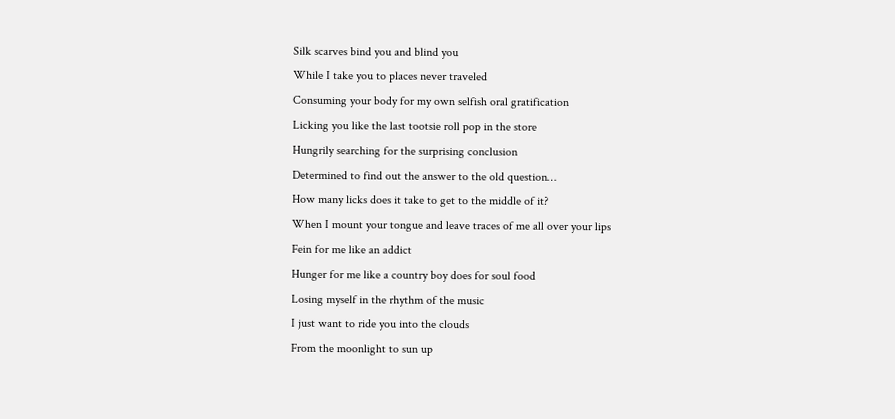Silk scarves bind you and blind you
While I take you to places never traveled
Consuming your body for my own selfish oral gratification
Licking you like the last tootsie roll pop in the store
Hungrily searching for the surprising conclusion
Determined to find out the answer to the old question…
How many licks does it take to get to the middle of it?
When I mount your tongue and leave traces of me all over your lips
Fein for me like an addict
Hunger for me like a country boy does for soul food
Losing myself in the rhythm of the music
I just want to ride you into the clouds
From the moonlight to sun up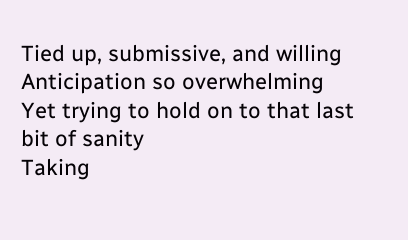Tied up, submissive, and willing
Anticipation so overwhelming
Yet trying to hold on to that last bit of sanity
Taking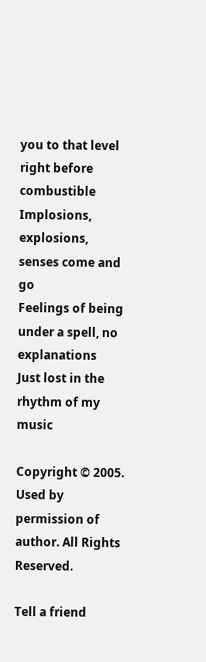you to that level right before combustible
Implosions, explosions, senses come and go
Feelings of being under a spell, no explanations
Just lost in the rhythm of my music

Copyright © 2005. Used by permission of author. All Rights Reserved.

Tell a friend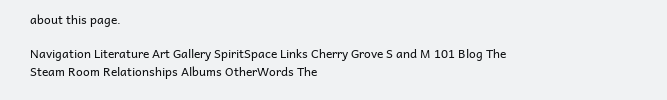about this page.

Navigation Literature Art Gallery SpiritSpace Links Cherry Grove S and M 101 Blog The Steam Room Relationships Albums OtherWords The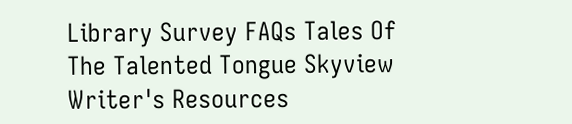Library Survey FAQs Tales Of The Talented Tongue Skyview Writer's Resources